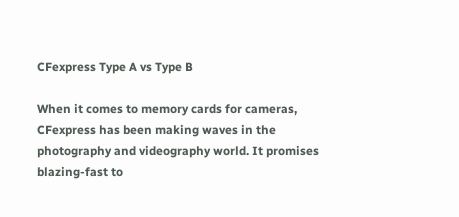CFexpress Type A vs Type B

When it comes to memory cards for cameras, CFexpress has been making waves in the photography and videography world. It promises blazing-fast to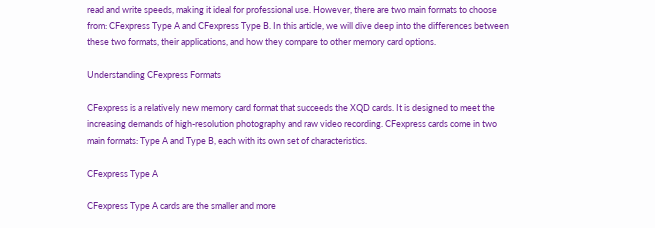read and write speeds, making it ideal for professional use. However, there are two main formats to choose from: CFexpress Type A and CFexpress Type B. In this article, we will dive deep into the differences between these two formats, their applications, and how they compare to other memory card options.

Understanding CFexpress Formats

CFexpress is a relatively new memory card format that succeeds the XQD cards. It is designed to meet the increasing demands of high-resolution photography and raw video recording. CFexpress cards come in two main formats: Type A and Type B, each with its own set of characteristics.

CFexpress Type A

CFexpress Type A cards are the smaller and more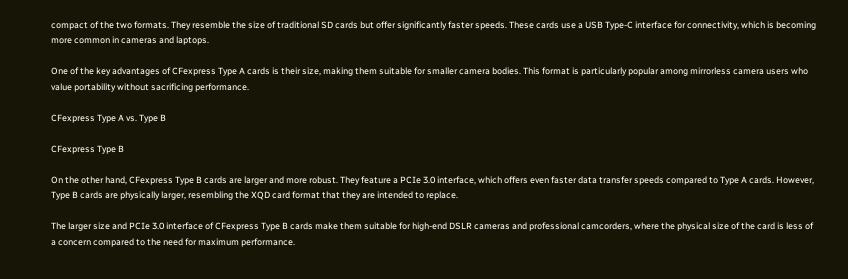compact of the two formats. They resemble the size of traditional SD cards but offer significantly faster speeds. These cards use a USB Type-C interface for connectivity, which is becoming more common in cameras and laptops.

One of the key advantages of CFexpress Type A cards is their size, making them suitable for smaller camera bodies. This format is particularly popular among mirrorless camera users who value portability without sacrificing performance.

CFexpress Type A vs. Type B

CFexpress Type B

On the other hand, CFexpress Type B cards are larger and more robust. They feature a PCIe 3.0 interface, which offers even faster data transfer speeds compared to Type A cards. However, Type B cards are physically larger, resembling the XQD card format that they are intended to replace.

The larger size and PCIe 3.0 interface of CFexpress Type B cards make them suitable for high-end DSLR cameras and professional camcorders, where the physical size of the card is less of a concern compared to the need for maximum performance.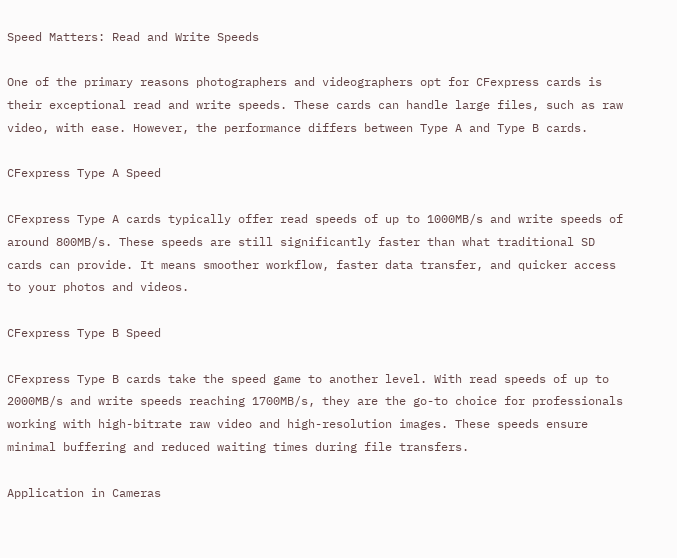Speed Matters: Read and Write Speeds

One of the primary reasons photographers and videographers opt for CFexpress cards is their exceptional read and write speeds. These cards can handle large files, such as raw video, with ease. However, the performance differs between Type A and Type B cards.

CFexpress Type A Speed

CFexpress Type A cards typically offer read speeds of up to 1000MB/s and write speeds of around 800MB/s. These speeds are still significantly faster than what traditional SD cards can provide. It means smoother workflow, faster data transfer, and quicker access to your photos and videos.

CFexpress Type B Speed

CFexpress Type B cards take the speed game to another level. With read speeds of up to 2000MB/s and write speeds reaching 1700MB/s, they are the go-to choice for professionals working with high-bitrate raw video and high-resolution images. These speeds ensure minimal buffering and reduced waiting times during file transfers.

Application in Cameras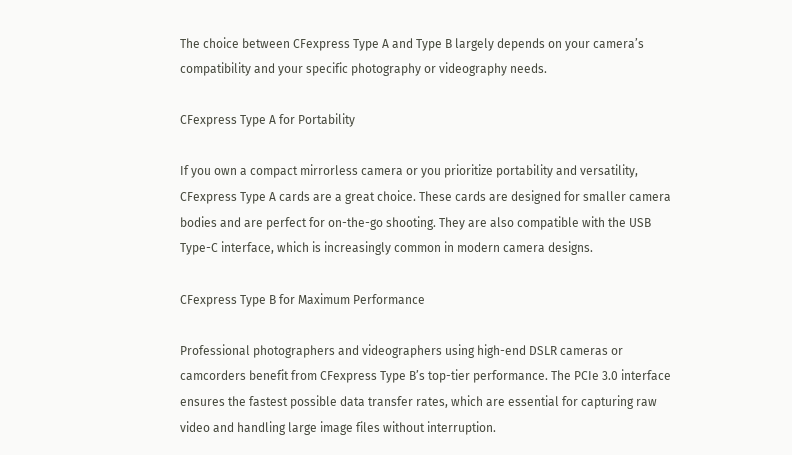The choice between CFexpress Type A and Type B largely depends on your camera’s compatibility and your specific photography or videography needs.

CFexpress Type A for Portability

If you own a compact mirrorless camera or you prioritize portability and versatility, CFexpress Type A cards are a great choice. These cards are designed for smaller camera bodies and are perfect for on-the-go shooting. They are also compatible with the USB Type-C interface, which is increasingly common in modern camera designs.

CFexpress Type B for Maximum Performance

Professional photographers and videographers using high-end DSLR cameras or camcorders benefit from CFexpress Type B’s top-tier performance. The PCIe 3.0 interface ensures the fastest possible data transfer rates, which are essential for capturing raw video and handling large image files without interruption.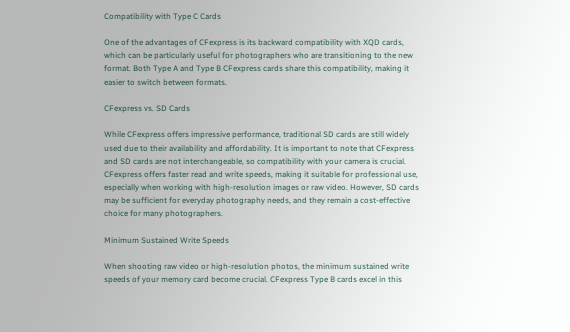Compatibility with Type C Cards

One of the advantages of CFexpress is its backward compatibility with XQD cards, which can be particularly useful for photographers who are transitioning to the new format. Both Type A and Type B CFexpress cards share this compatibility, making it easier to switch between formats.

CFexpress vs. SD Cards

While CFexpress offers impressive performance, traditional SD cards are still widely used due to their availability and affordability. It is important to note that CFexpress and SD cards are not interchangeable, so compatibility with your camera is crucial.
CFexpress offers faster read and write speeds, making it suitable for professional use, especially when working with high-resolution images or raw video. However, SD cards may be sufficient for everyday photography needs, and they remain a cost-effective choice for many photographers.

Minimum Sustained Write Speeds

When shooting raw video or high-resolution photos, the minimum sustained write speeds of your memory card become crucial. CFexpress Type B cards excel in this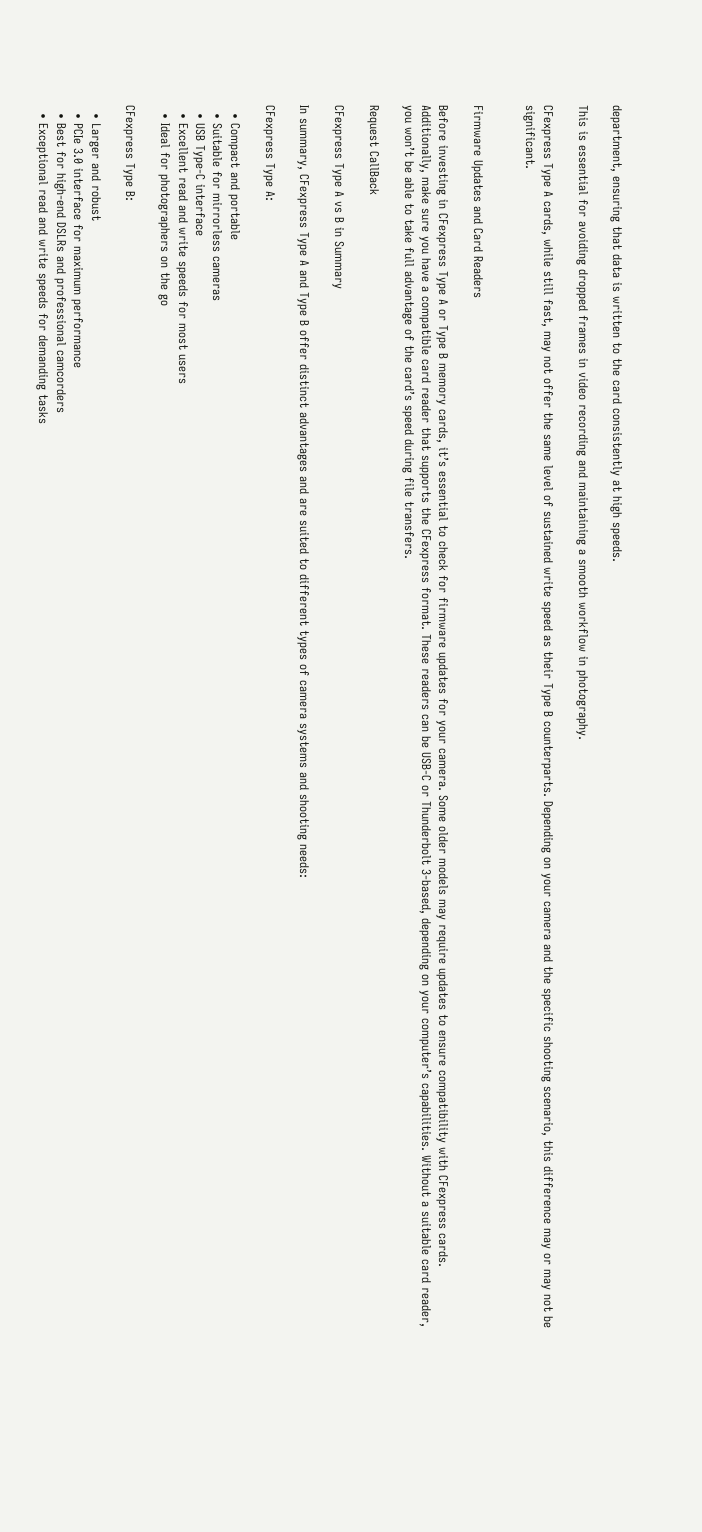department, ensuring that data is written to the card consistently at high speeds.

This is essential for avoiding dropped frames in video recording and maintaining a smooth workflow in photography.

CFexpress Type A cards, while still fast, may not offer the same level of sustained write speed as their Type B counterparts. Depending on your camera and the specific shooting scenario, this difference may or may not be significant.


Firmware Updates and Card Readers

Before investing in CFexpress Type A or Type B memory cards, it’s essential to check for firmware updates for your camera. Some older models may require updates to ensure compatibility with CFexpress cards.
Additionally, make sure you have a compatible card reader that supports the CFexpress format. These readers can be USB-C or Thunderbolt 3-based, depending on your computer’s capabilities. Without a suitable card reader, you won’t be able to take full advantage of the card’s speed during file transfers.

Request CallBack

CFexpress Type A vs B in Summary

In summary, CFexpress Type A and Type B offer distinct advantages and are suited to different types of camera systems and shooting needs:

CFexpress Type A:

  • Compact and portable
  • Suitable for mirrorless cameras
  • USB Type-C interface
  • Excellent read and write speeds for most users
  • Ideal for photographers on the go

CFexpress Type B:

  • Larger and robust
  • PCIe 3.0 interface for maximum performance
  • Best for high-end DSLRs and professional camcorders
  • Exceptional read and write speeds for demanding tasks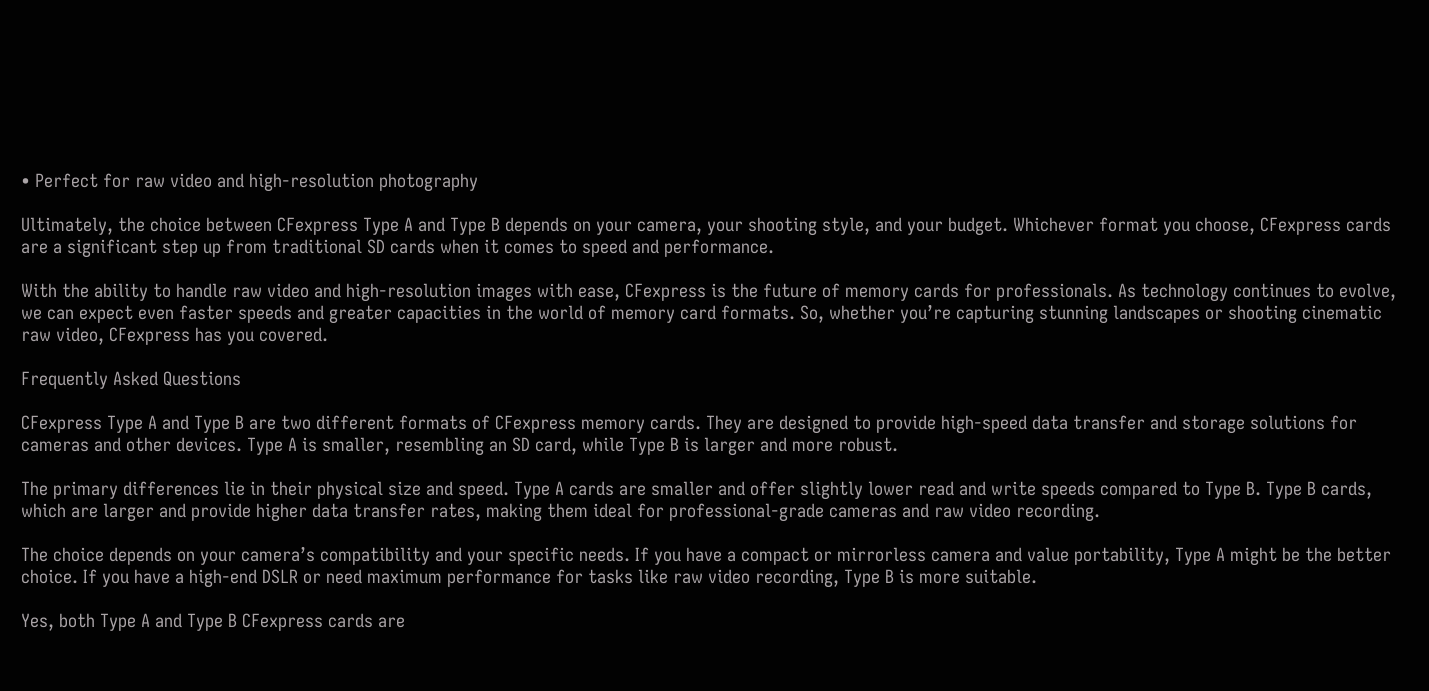• Perfect for raw video and high-resolution photography

Ultimately, the choice between CFexpress Type A and Type B depends on your camera, your shooting style, and your budget. Whichever format you choose, CFexpress cards are a significant step up from traditional SD cards when it comes to speed and performance.

With the ability to handle raw video and high-resolution images with ease, CFexpress is the future of memory cards for professionals. As technology continues to evolve, we can expect even faster speeds and greater capacities in the world of memory card formats. So, whether you’re capturing stunning landscapes or shooting cinematic raw video, CFexpress has you covered.

Frequently Asked Questions

CFexpress Type A and Type B are two different formats of CFexpress memory cards. They are designed to provide high-speed data transfer and storage solutions for cameras and other devices. Type A is smaller, resembling an SD card, while Type B is larger and more robust.

The primary differences lie in their physical size and speed. Type A cards are smaller and offer slightly lower read and write speeds compared to Type B. Type B cards, which are larger and provide higher data transfer rates, making them ideal for professional-grade cameras and raw video recording.

The choice depends on your camera’s compatibility and your specific needs. If you have a compact or mirrorless camera and value portability, Type A might be the better choice. If you have a high-end DSLR or need maximum performance for tasks like raw video recording, Type B is more suitable.

Yes, both Type A and Type B CFexpress cards are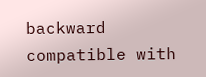backward compatible with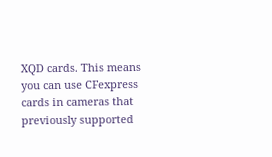XQD cards. This means you can use CFexpress cards in cameras that previously supported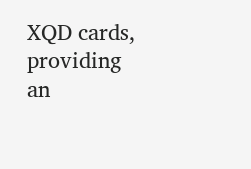XQD cards, providing an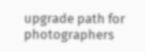upgrade path for photographers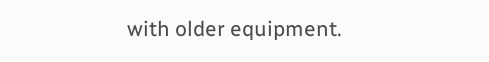with older equipment.